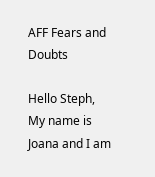AFF Fears and Doubts

Hello Steph,
My name is Joana and I am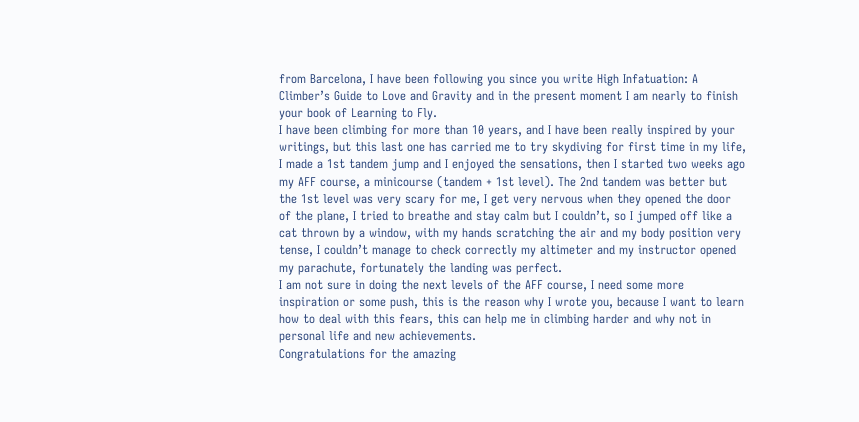from Barcelona, I have been following you since you write High Infatuation: A Climber’s Guide to Love and Gravity and in the present moment I am nearly to finish your book of Learning to Fly.
I have been climbing for more than 10 years, and I have been really inspired by your writings, but this last one has carried me to try skydiving for first time in my life, I made a 1st tandem jump and I enjoyed the sensations, then I started two weeks ago my AFF course, a minicourse (tandem + 1st level). The 2nd tandem was better but the 1st level was very scary for me, I get very nervous when they opened the door of the plane, I tried to breathe and stay calm but I couldn’t, so I jumped off like a cat thrown by a window, with my hands scratching the air and my body position very tense, I couldn’t manage to check correctly my altimeter and my instructor opened my parachute, fortunately the landing was perfect.
I am not sure in doing the next levels of the AFF course, I need some more inspiration or some push, this is the reason why I wrote you, because I want to learn how to deal with this fears, this can help me in climbing harder and why not in personal life and new achievements.
Congratulations for the amazing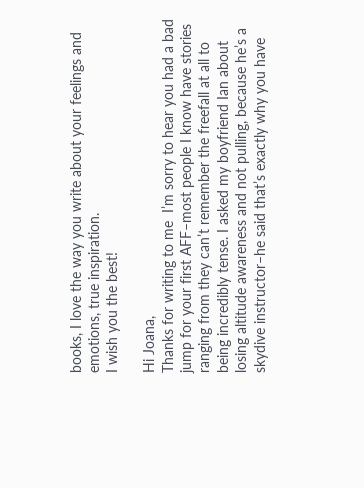books, I love the way you write about your feelings and emotions, true inspiration.
I wish you the best!

Hi Joana,
Thanks for writing to me  I’m sorry to hear you had a bad jump for your first AFF–most people I know have stories ranging from they can’t remember the freefall at all to being incredibly tense. I asked my boyfriend Ian about losing altitude awareness and not pulling, because he’s a skydive instructor–he said that’s exactly why you have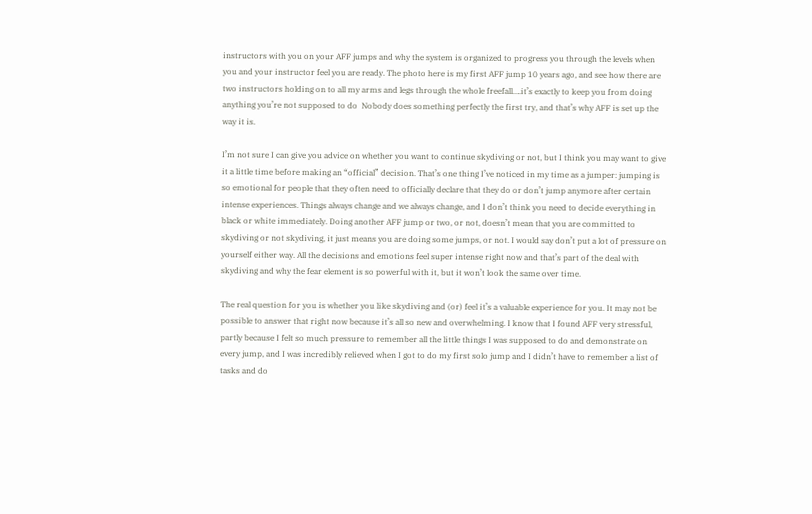instructors with you on your AFF jumps and why the system is organized to progress you through the levels when you and your instructor feel you are ready. The photo here is my first AFF jump 10 years ago, and see how there are two instructors holding on to all my arms and legs through the whole freefall….it’s exactly to keep you from doing anything you’re not supposed to do  Nobody does something perfectly the first try, and that’s why AFF is set up the way it is.

I’m not sure I can give you advice on whether you want to continue skydiving or not, but I think you may want to give it a little time before making an “official” decision. That’s one thing I’ve noticed in my time as a jumper: jumping is so emotional for people that they often need to officially declare that they do or don’t jump anymore after certain intense experiences. Things always change and we always change, and I don’t think you need to decide everything in black or white immediately. Doing another AFF jump or two, or not, doesn’t mean that you are committed to skydiving or not skydiving, it just means you are doing some jumps, or not. I would say don’t put a lot of pressure on yourself either way. All the decisions and emotions feel super intense right now and that’s part of the deal with skydiving and why the fear element is so powerful with it, but it won’t look the same over time.

The real question for you is whether you like skydiving and (or) feel it’s a valuable experience for you. It may not be possible to answer that right now because it’s all so new and overwhelming. I know that I found AFF very stressful, partly because I felt so much pressure to remember all the little things I was supposed to do and demonstrate on every jump, and I was incredibly relieved when I got to do my first solo jump and I didn’t have to remember a list of tasks and do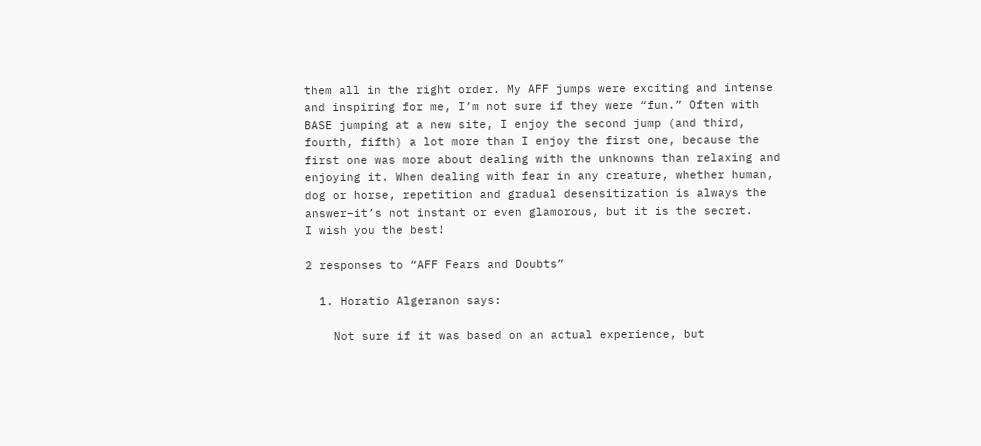them all in the right order. My AFF jumps were exciting and intense and inspiring for me, I’m not sure if they were “fun.” Often with BASE jumping at a new site, I enjoy the second jump (and third, fourth, fifth) a lot more than I enjoy the first one, because the first one was more about dealing with the unknowns than relaxing and enjoying it. When dealing with fear in any creature, whether human, dog or horse, repetition and gradual desensitization is always the answer–it’s not instant or even glamorous, but it is the secret.
I wish you the best!

2 responses to “AFF Fears and Doubts”

  1. Horatio Algeranon says:

    Not sure if it was based on an actual experience, but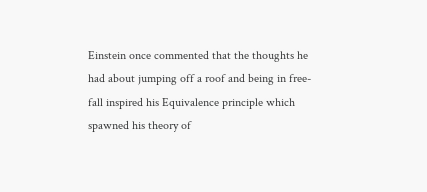Einstein once commented that the thoughts he had about jumping off a roof and being in free-fall inspired his Equivalence principle which spawned his theory of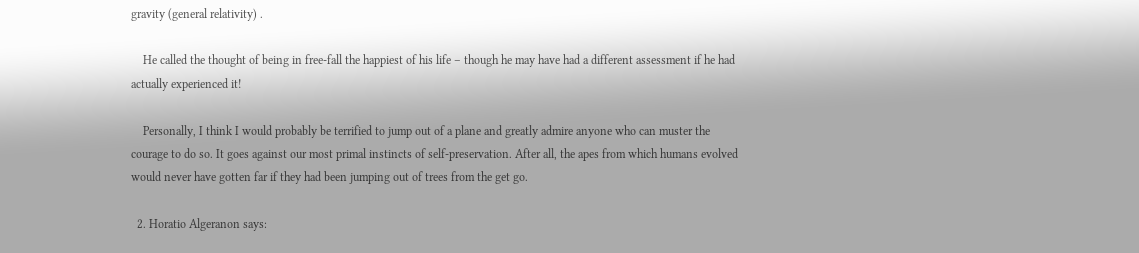gravity (general relativity) .

    He called the thought of being in free-fall the happiest of his life – though he may have had a different assessment if he had actually experienced it!

    Personally, I think I would probably be terrified to jump out of a plane and greatly admire anyone who can muster the courage to do so. It goes against our most primal instincts of self-preservation. After all, the apes from which humans evolved would never have gotten far if they had been jumping out of trees from the get go.

  2. Horatio Algeranon says: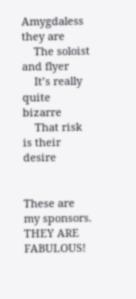Amygdaless they are
    The soloist and flyer
    It’s really quite bizarre
    That risk is their desire


These are my sponsors. THEY ARE FABULOUS!